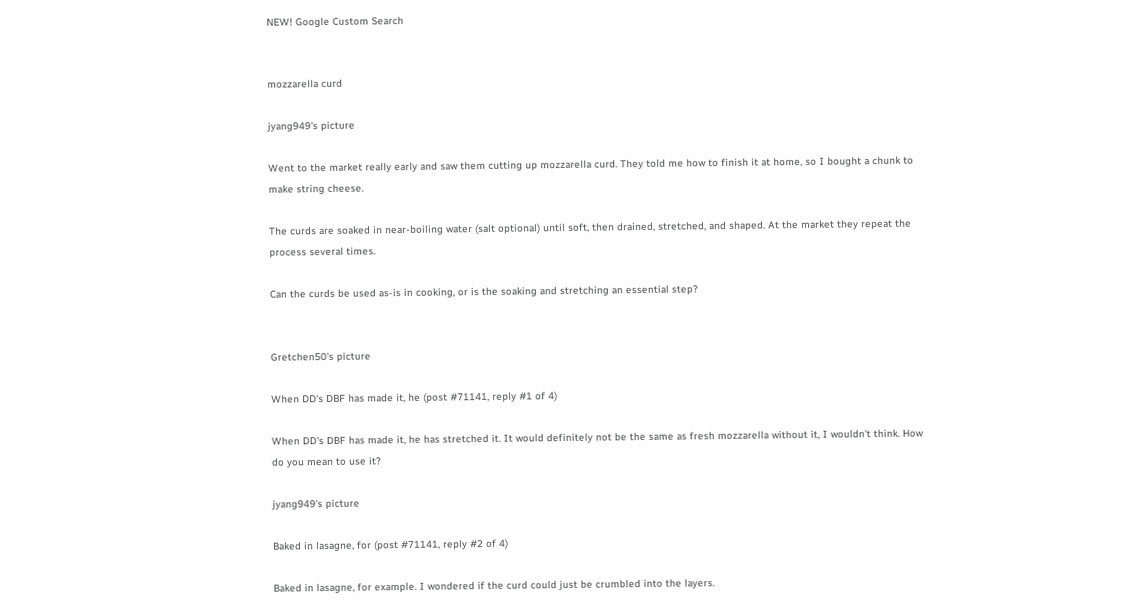NEW! Google Custom Search


mozzarella curd

jyang949's picture

Went to the market really early and saw them cutting up mozzarella curd. They told me how to finish it at home, so I bought a chunk to make string cheese.

The curds are soaked in near-boiling water (salt optional) until soft, then drained, stretched, and shaped. At the market they repeat the process several times.

Can the curds be used as-is in cooking, or is the soaking and stretching an essential step?


Gretchen50's picture

When DD's DBF has made it, he (post #71141, reply #1 of 4)

When DD's DBF has made it, he has stretched it. It would definitely not be the same as fresh mozzarella without it, I wouldn't think. How do you mean to use it?

jyang949's picture

Baked in lasagne, for (post #71141, reply #2 of 4)

Baked in lasagne, for example. I wondered if the curd could just be crumbled into the layers.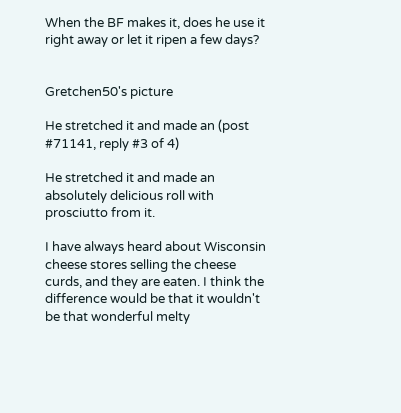When the BF makes it, does he use it right away or let it ripen a few days?


Gretchen50's picture

He stretched it and made an (post #71141, reply #3 of 4)

He stretched it and made an absolutely delicious roll with prosciutto from it.

I have always heard about Wisconsin cheese stores selling the cheese curds, and they are eaten. I think the difference would be that it wouldn't be that wonderful melty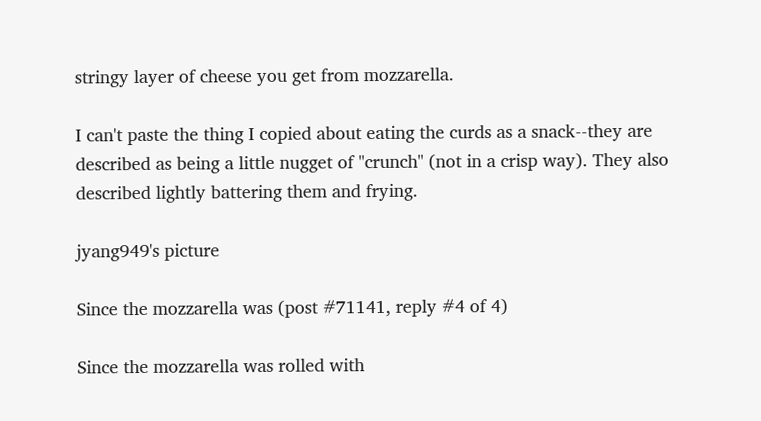stringy layer of cheese you get from mozzarella.

I can't paste the thing I copied about eating the curds as a snack--they are described as being a little nugget of "crunch" (not in a crisp way). They also described lightly battering them and frying.

jyang949's picture

Since the mozzarella was (post #71141, reply #4 of 4)

Since the mozzarella was rolled with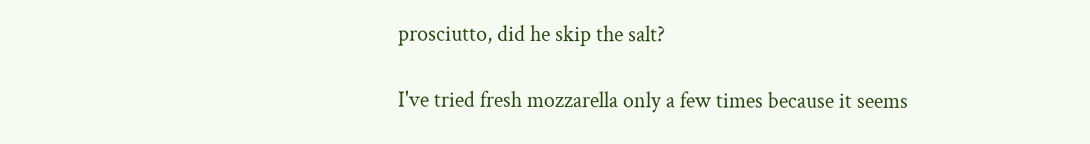prosciutto, did he skip the salt?

I've tried fresh mozzarella only a few times because it seems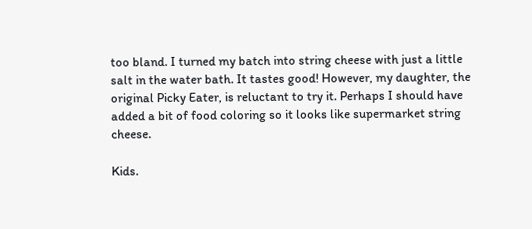too bland. I turned my batch into string cheese with just a little salt in the water bath. It tastes good! However, my daughter, the original Picky Eater, is reluctant to try it. Perhaps I should have added a bit of food coloring so it looks like supermarket string cheese.

Kids.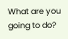What are you going to do?